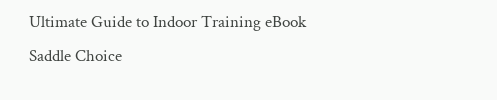Ultimate Guide to Indoor Training eBook
Saddle Choice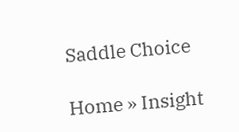Saddle Choice

Home » Insight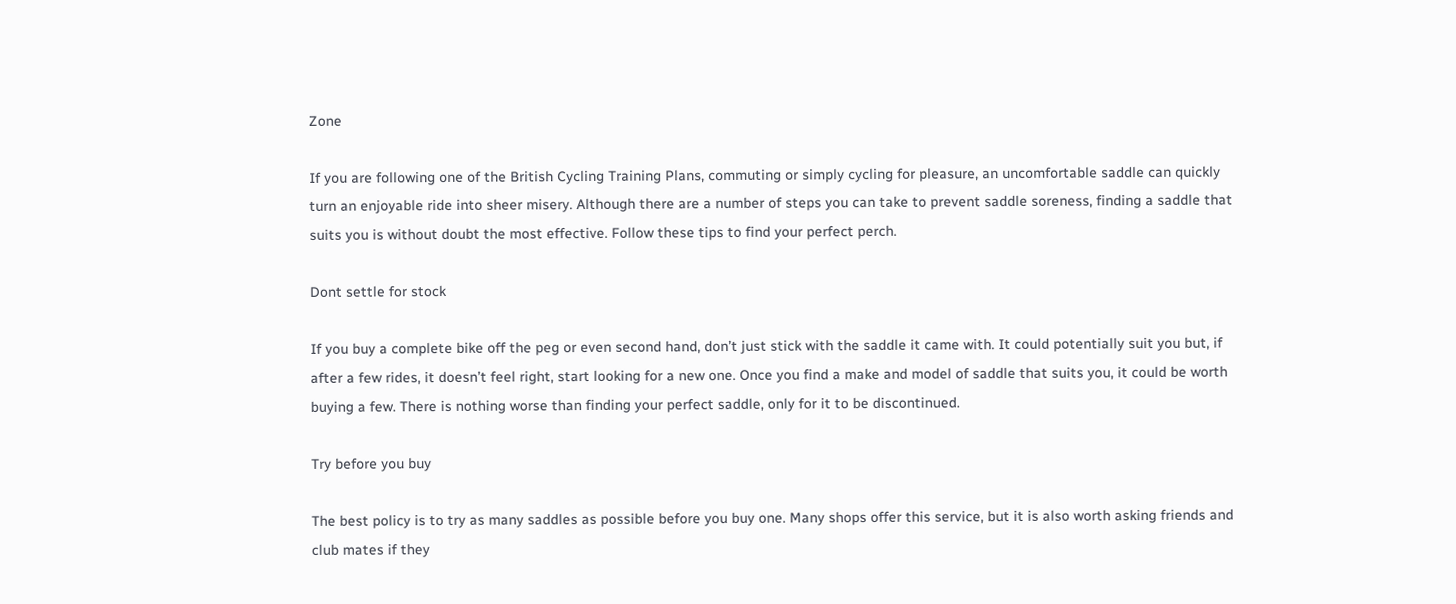Zone

If you are following one of the British Cycling Training Plans, commuting or simply cycling for pleasure, an uncomfortable saddle can quickly turn an enjoyable ride into sheer misery. Although there are a number of steps you can take to prevent saddle soreness, finding a saddle that suits you is without doubt the most effective. Follow these tips to find your perfect perch.

Dont settle for stock

If you buy a complete bike off the peg or even second hand, don’t just stick with the saddle it came with. It could potentially suit you but, if after a few rides, it doesn’t feel right, start looking for a new one. Once you find a make and model of saddle that suits you, it could be worth buying a few. There is nothing worse than finding your perfect saddle, only for it to be discontinued.

Try before you buy

The best policy is to try as many saddles as possible before you buy one. Many shops offer this service, but it is also worth asking friends and club mates if they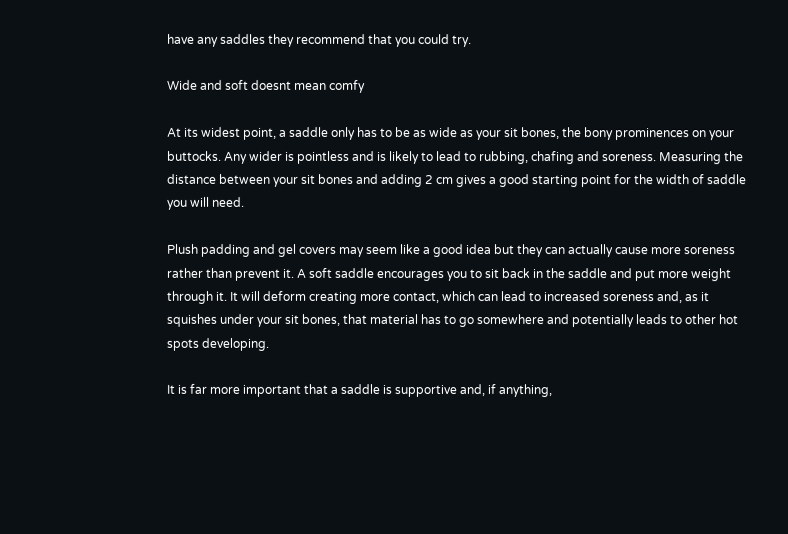have any saddles they recommend that you could try.

Wide and soft doesnt mean comfy

At its widest point, a saddle only has to be as wide as your sit bones, the bony prominences on your buttocks. Any wider is pointless and is likely to lead to rubbing, chafing and soreness. Measuring the distance between your sit bones and adding 2 cm gives a good starting point for the width of saddle you will need.

Plush padding and gel covers may seem like a good idea but they can actually cause more soreness rather than prevent it. A soft saddle encourages you to sit back in the saddle and put more weight through it. It will deform creating more contact, which can lead to increased soreness and, as it squishes under your sit bones, that material has to go somewhere and potentially leads to other hot spots developing.

It is far more important that a saddle is supportive and, if anything,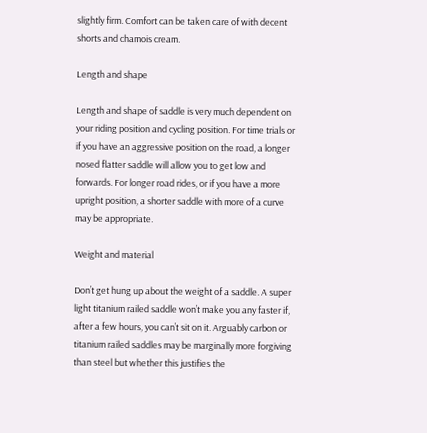slightly firm. Comfort can be taken care of with decent shorts and chamois cream.

Length and shape

Length and shape of saddle is very much dependent on your riding position and cycling position. For time trials or if you have an aggressive position on the road, a longer nosed flatter saddle will allow you to get low and forwards. For longer road rides, or if you have a more upright position, a shorter saddle with more of a curve may be appropriate.

Weight and material

Don’t get hung up about the weight of a saddle. A super light titanium railed saddle won’t make you any faster if, after a few hours, you can’t sit on it. Arguably carbon or titanium railed saddles may be marginally more forgiving than steel but whether this justifies the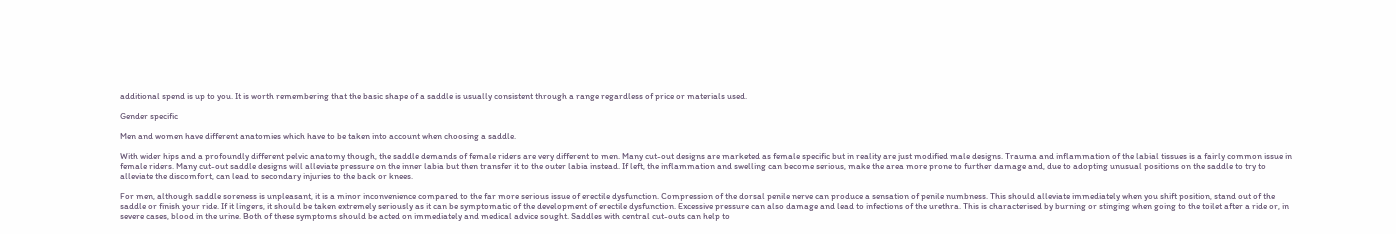additional spend is up to you. It is worth remembering that the basic shape of a saddle is usually consistent through a range regardless of price or materials used.

Gender specific

Men and women have different anatomies which have to be taken into account when choosing a saddle.

With wider hips and a profoundly different pelvic anatomy though, the saddle demands of female riders are very different to men. Many cut-out designs are marketed as female specific but in reality are just modified male designs. Trauma and inflammation of the labial tissues is a fairly common issue in female riders. Many cut-out saddle designs will alleviate pressure on the inner labia but then transfer it to the outer labia instead. If left, the inflammation and swelling can become serious, make the area more prone to further damage and, due to adopting unusual positions on the saddle to try to alleviate the discomfort, can lead to secondary injuries to the back or knees.

For men, although saddle soreness is unpleasant, it is a minor inconvenience compared to the far more serious issue of erectile dysfunction. Compression of the dorsal penile nerve can produce a sensation of penile numbness. This should alleviate immediately when you shift position, stand out of the saddle or finish your ride. If it lingers, it should be taken extremely seriously as it can be symptomatic of the development of erectile dysfunction. Excessive pressure can also damage and lead to infections of the urethra. This is characterised by burning or stinging when going to the toilet after a ride or, in severe cases, blood in the urine. Both of these symptoms should be acted on immediately and medical advice sought. Saddles with central cut-outs can help to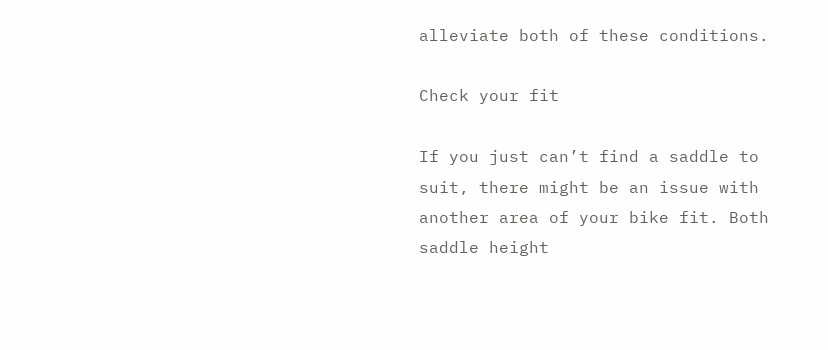alleviate both of these conditions.

Check your fit

If you just can’t find a saddle to suit, there might be an issue with another area of your bike fit. Both saddle height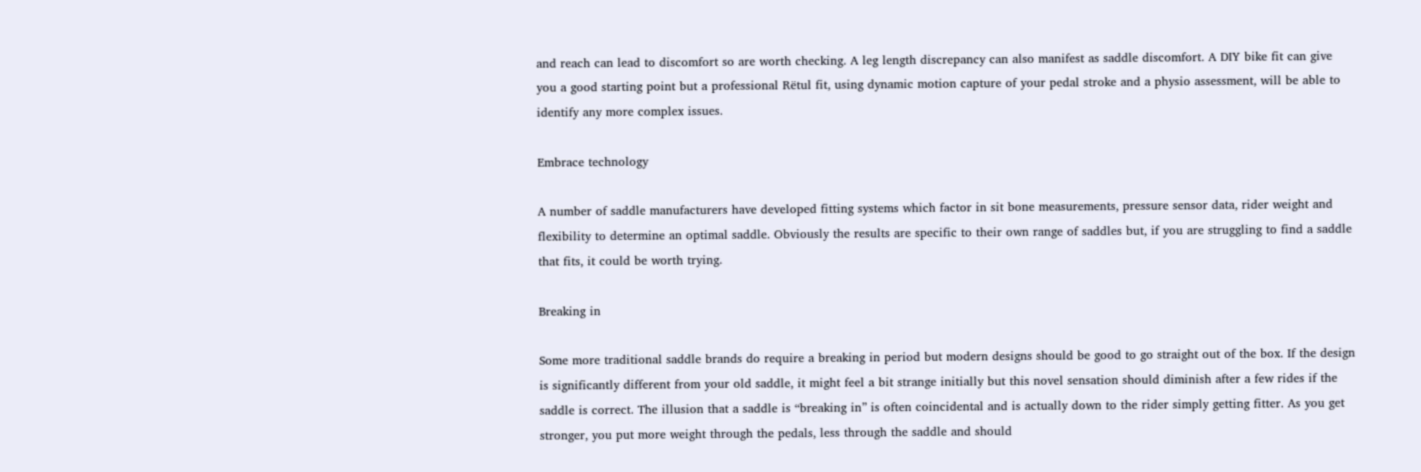and reach can lead to discomfort so are worth checking. A leg length discrepancy can also manifest as saddle discomfort. A DIY bike fit can give you a good starting point but a professional Rëtul fit, using dynamic motion capture of your pedal stroke and a physio assessment, will be able to identify any more complex issues.

Embrace technology

A number of saddle manufacturers have developed fitting systems which factor in sit bone measurements, pressure sensor data, rider weight and flexibility to determine an optimal saddle. Obviously the results are specific to their own range of saddles but, if you are struggling to find a saddle that fits, it could be worth trying.

Breaking in

Some more traditional saddle brands do require a breaking in period but modern designs should be good to go straight out of the box. If the design is significantly different from your old saddle, it might feel a bit strange initially but this novel sensation should diminish after a few rides if the saddle is correct. The illusion that a saddle is “breaking in” is often coincidental and is actually down to the rider simply getting fitter. As you get stronger, you put more weight through the pedals, less through the saddle and should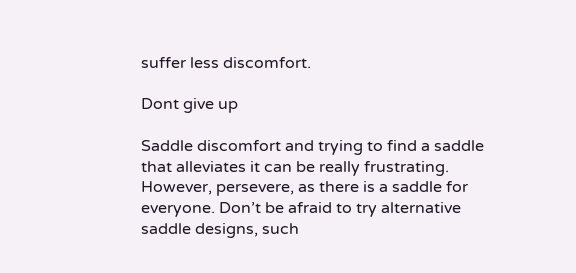suffer less discomfort.

Dont give up

Saddle discomfort and trying to find a saddle that alleviates it can be really frustrating. However, persevere, as there is a saddle for everyone. Don’t be afraid to try alternative saddle designs, such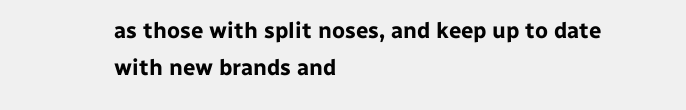as those with split noses, and keep up to date with new brands and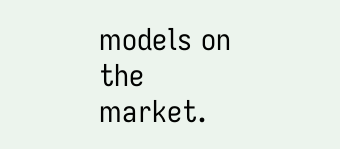models on the market.